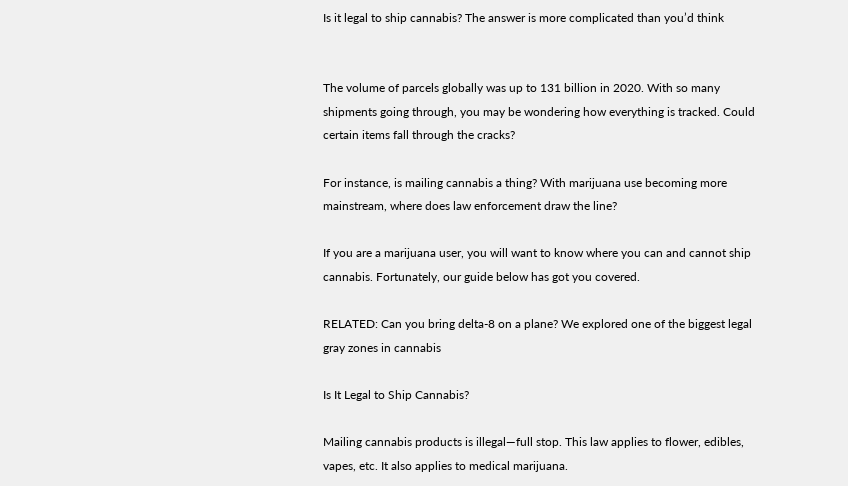Is it legal to ship cannabis? The answer is more complicated than you’d think


The volume of parcels globally was up to 131 billion in 2020. With so many shipments going through, you may be wondering how everything is tracked. Could certain items fall through the cracks?

For instance, is mailing cannabis a thing? With marijuana use becoming more mainstream, where does law enforcement draw the line?

If you are a marijuana user, you will want to know where you can and cannot ship cannabis. Fortunately, our guide below has got you covered.

RELATED: Can you bring delta-8 on a plane? We explored one of the biggest legal gray zones in cannabis

Is It Legal to Ship Cannabis?

Mailing cannabis products is illegal—full stop. This law applies to flower, edibles, vapes, etc. It also applies to medical marijuana.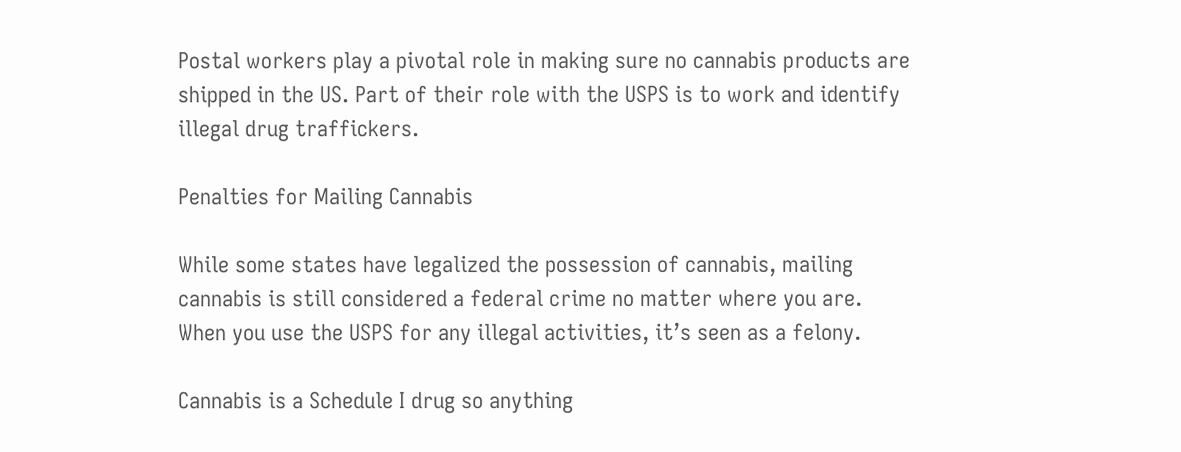Postal workers play a pivotal role in making sure no cannabis products are shipped in the US. Part of their role with the USPS is to work and identify illegal drug traffickers.

Penalties for Mailing Cannabis

While some states have legalized the possession of cannabis, mailing cannabis is still considered a federal crime no matter where you are. When you use the USPS for any illegal activities, it’s seen as a felony.

Cannabis is a Schedule I drug so anything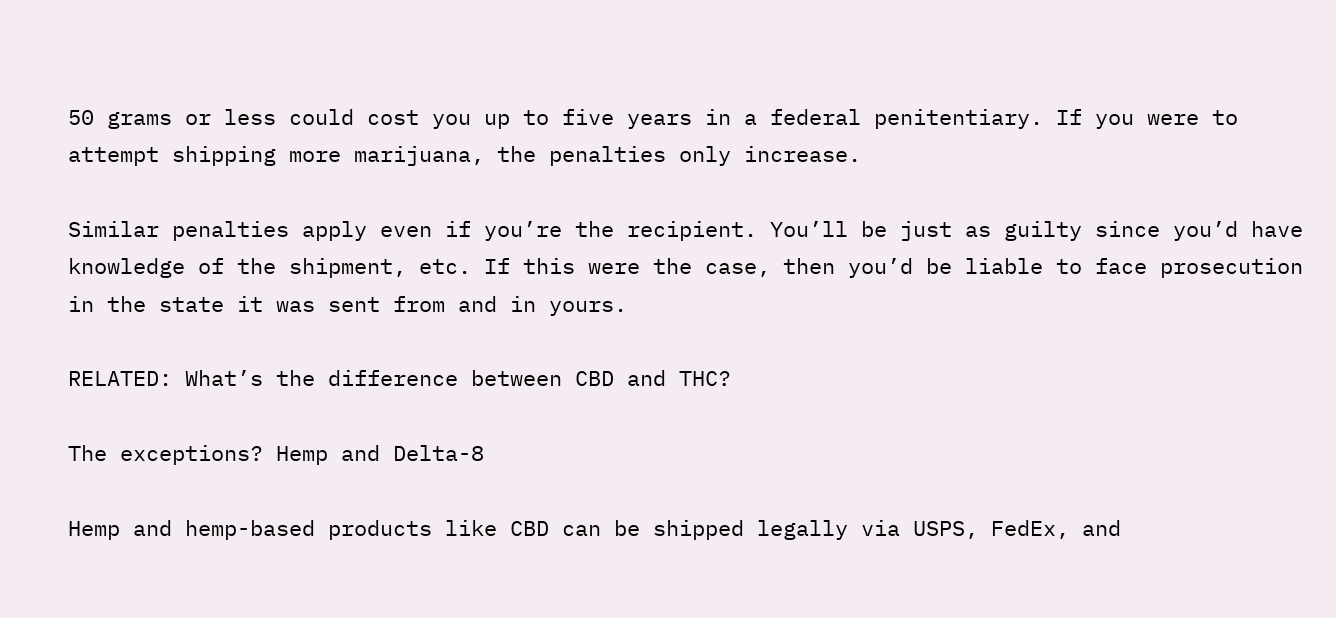50 grams or less could cost you up to five years in a federal penitentiary. If you were to attempt shipping more marijuana, the penalties only increase.

Similar penalties apply even if you’re the recipient. You’ll be just as guilty since you’d have knowledge of the shipment, etc. If this were the case, then you’d be liable to face prosecution in the state it was sent from and in yours.

RELATED: What’s the difference between CBD and THC?

The exceptions? Hemp and Delta-8

Hemp and hemp-based products like CBD can be shipped legally via USPS, FedEx, and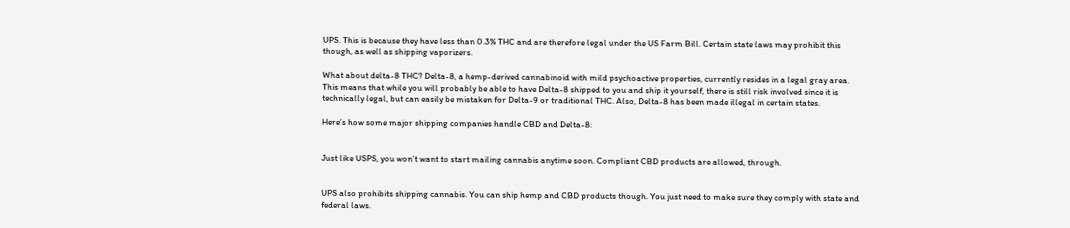UPS. This is because they have less than 0.3% THC and are therefore legal under the US Farm Bill. Certain state laws may prohibit this though, as well as shipping vaporizers.

What about delta-8 THC? Delta-8, a hemp-derived cannabinoid with mild psychoactive properties, currently resides in a legal gray area. This means that while you will probably be able to have Delta-8 shipped to you and ship it yourself, there is still risk involved since it is technically legal, but can easily be mistaken for Delta-9 or traditional THC. Also, Delta-8 has been made illegal in certain states.

Here’s how some major shipping companies handle CBD and Delta-8:


Just like USPS, you won’t want to start mailing cannabis anytime soon. Compliant CBD products are allowed, through.


UPS also prohibits shipping cannabis. You can ship hemp and CBD products though. You just need to make sure they comply with state and federal laws.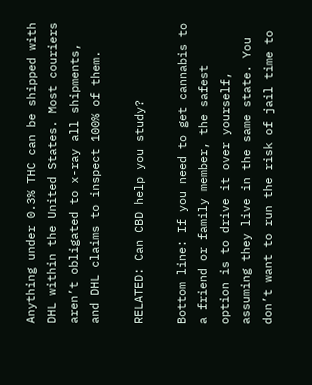Anything under 0.3% THC can be shipped with DHL within the United States. Most couriers aren’t obligated to x-ray all shipments, and DHL claims to inspect 100% of them.

RELATED: Can CBD help you study?

Bottom line: If you need to get cannabis to a friend or family member, the safest option is to drive it over yourself, assuming they live in the same state. You don’t want to run the risk of jail time to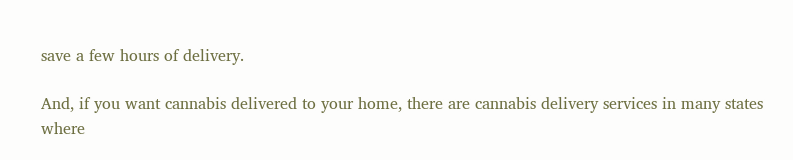save a few hours of delivery.

And, if you want cannabis delivered to your home, there are cannabis delivery services in many states where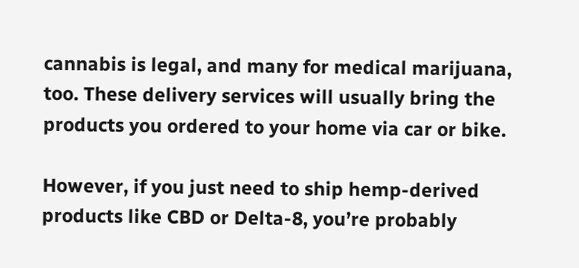cannabis is legal, and many for medical marijuana, too. These delivery services will usually bring the products you ordered to your home via car or bike.

However, if you just need to ship hemp-derived products like CBD or Delta-8, you’re probably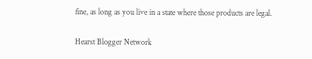fine, as long as you live in a state where those products are legal.

Hearst Blogger Network